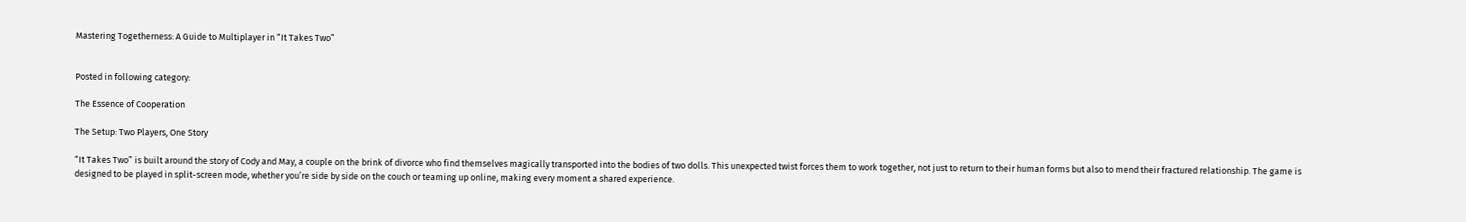Mastering Togetherness: A Guide to Multiplayer in “It Takes Two”


Posted in following category:

The Essence of Cooperation

The Setup: Two Players, One Story

“It Takes Two” is built around the story of Cody and May, a couple on the brink of divorce who find themselves magically transported into the bodies of two dolls. This unexpected twist forces them to work together, not just to return to their human forms but also to mend their fractured relationship. The game is designed to be played in split-screen mode, whether you’re side by side on the couch or teaming up online, making every moment a shared experience.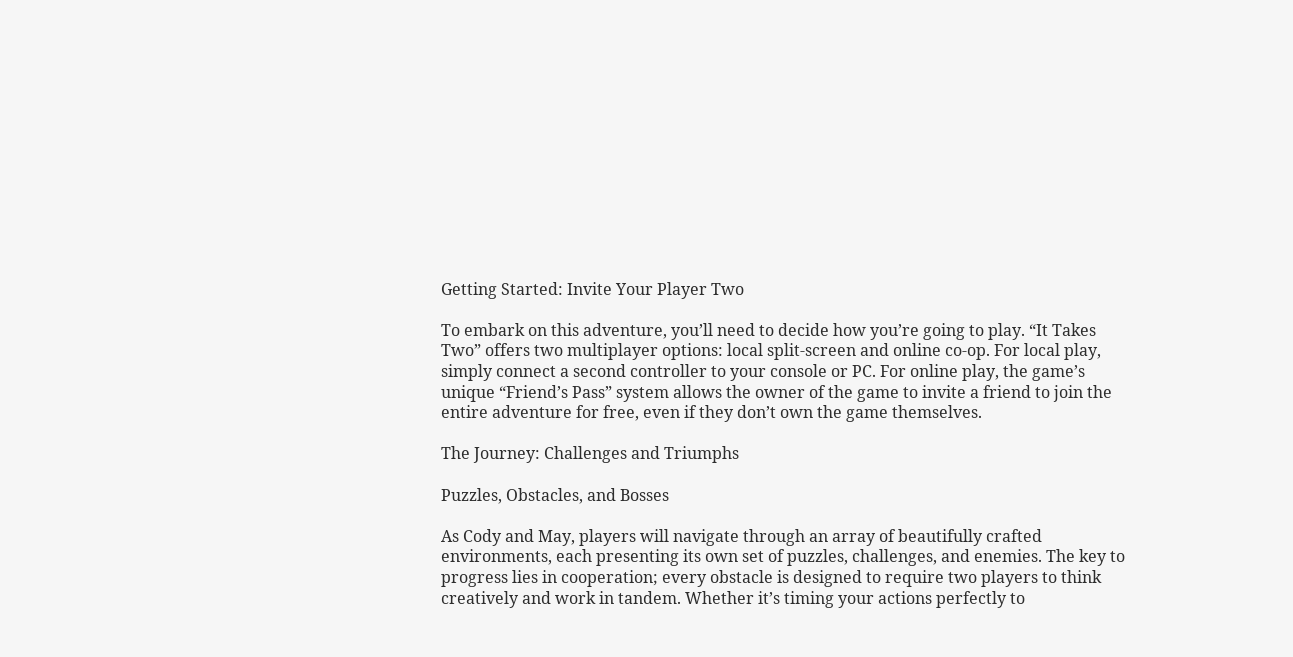Getting Started: Invite Your Player Two

To embark on this adventure, you’ll need to decide how you’re going to play. “It Takes Two” offers two multiplayer options: local split-screen and online co-op. For local play, simply connect a second controller to your console or PC. For online play, the game’s unique “Friend’s Pass” system allows the owner of the game to invite a friend to join the entire adventure for free, even if they don’t own the game themselves.

The Journey: Challenges and Triumphs

Puzzles, Obstacles, and Bosses

As Cody and May, players will navigate through an array of beautifully crafted environments, each presenting its own set of puzzles, challenges, and enemies. The key to progress lies in cooperation; every obstacle is designed to require two players to think creatively and work in tandem. Whether it’s timing your actions perfectly to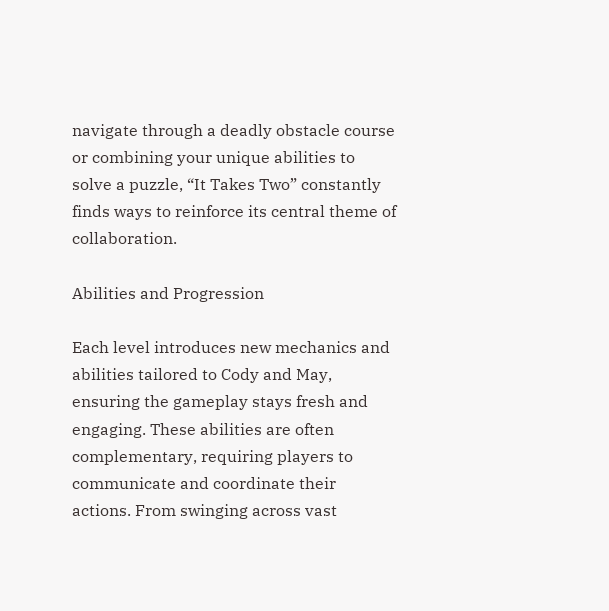navigate through a deadly obstacle course or combining your unique abilities to solve a puzzle, “It Takes Two” constantly finds ways to reinforce its central theme of collaboration.

Abilities and Progression

Each level introduces new mechanics and abilities tailored to Cody and May, ensuring the gameplay stays fresh and engaging. These abilities are often complementary, requiring players to communicate and coordinate their actions. From swinging across vast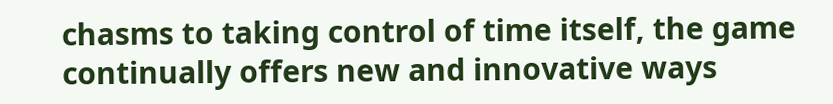chasms to taking control of time itself, the game continually offers new and innovative ways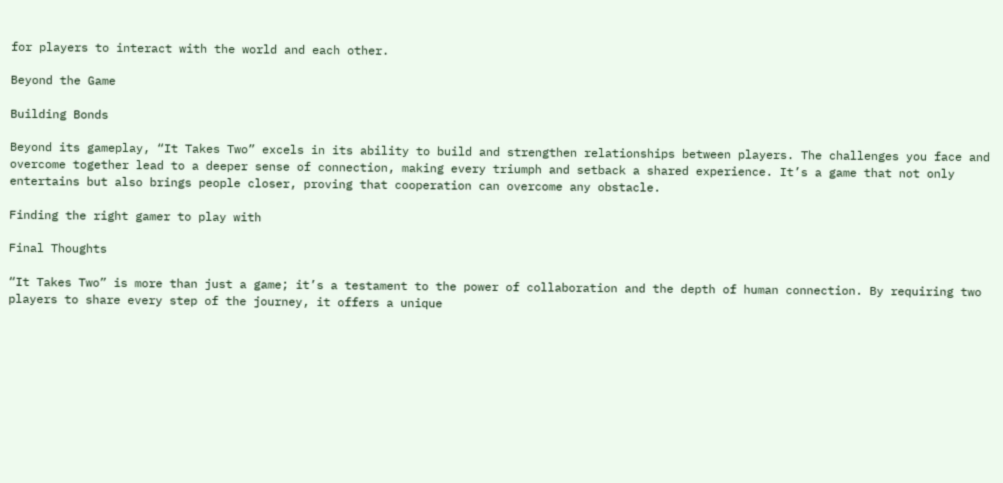for players to interact with the world and each other.

Beyond the Game

Building Bonds

Beyond its gameplay, “It Takes Two” excels in its ability to build and strengthen relationships between players. The challenges you face and overcome together lead to a deeper sense of connection, making every triumph and setback a shared experience. It’s a game that not only entertains but also brings people closer, proving that cooperation can overcome any obstacle.

Finding the right gamer to play with

Final Thoughts

“It Takes Two” is more than just a game; it’s a testament to the power of collaboration and the depth of human connection. By requiring two players to share every step of the journey, it offers a unique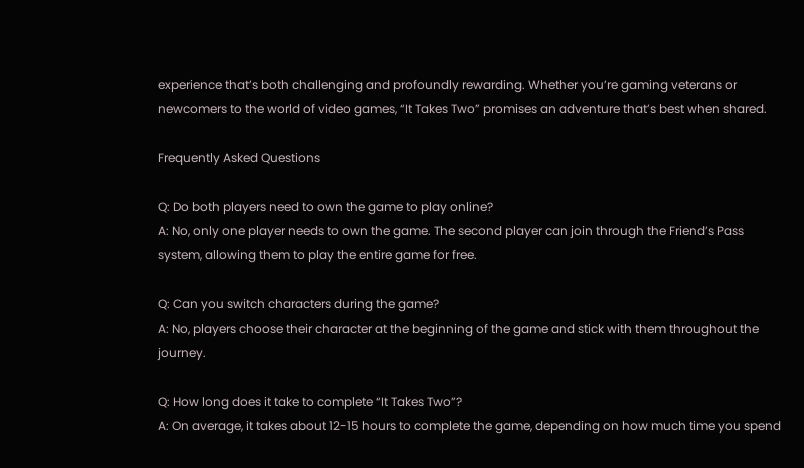experience that’s both challenging and profoundly rewarding. Whether you’re gaming veterans or newcomers to the world of video games, “It Takes Two” promises an adventure that’s best when shared.

Frequently Asked Questions

Q: Do both players need to own the game to play online?
A: No, only one player needs to own the game. The second player can join through the Friend’s Pass system, allowing them to play the entire game for free.

Q: Can you switch characters during the game?
A: No, players choose their character at the beginning of the game and stick with them throughout the journey.

Q: How long does it take to complete “It Takes Two”?
A: On average, it takes about 12-15 hours to complete the game, depending on how much time you spend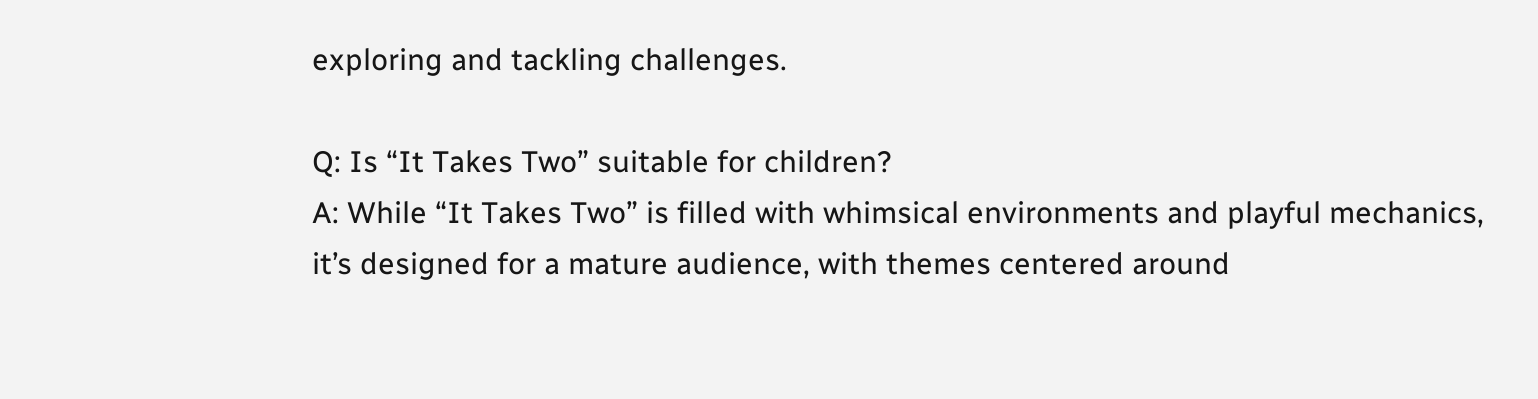exploring and tackling challenges.

Q: Is “It Takes Two” suitable for children?
A: While “It Takes Two” is filled with whimsical environments and playful mechanics, it’s designed for a mature audience, with themes centered around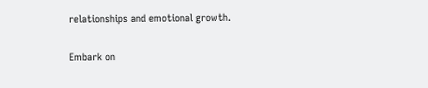relationships and emotional growth.

Embark on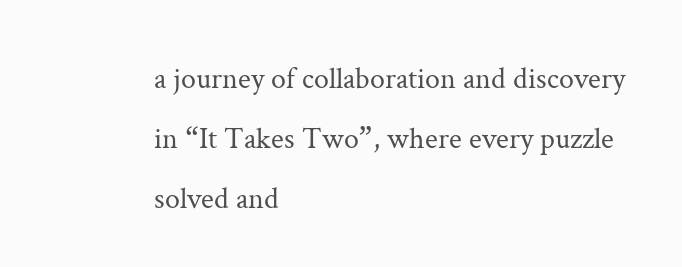a journey of collaboration and discovery in “It Takes Two”, where every puzzle solved and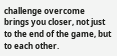challenge overcome brings you closer, not just to the end of the game, but to each other.